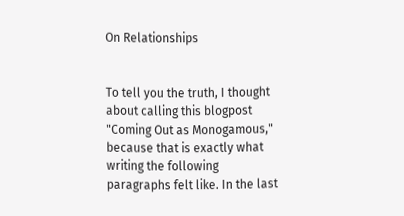On Relationships


To tell you the truth, I thought about calling this blogpost "Coming Out as Monogamous," because that is exactly what writing the following paragraphs felt like. In the last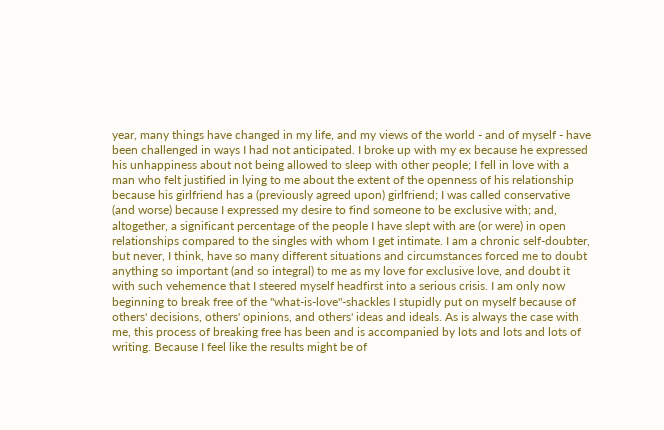year, many things have changed in my life, and my views of the world - and of myself - have been challenged in ways I had not anticipated. I broke up with my ex because he expressed his unhappiness about not being allowed to sleep with other people; I fell in love with a man who felt justified in lying to me about the extent of the openness of his relationship because his girlfriend has a (previously agreed upon) girlfriend; I was called conservative (and worse) because I expressed my desire to find someone to be exclusive with; and, altogether, a significant percentage of the people I have slept with are (or were) in open relationships compared to the singles with whom I get intimate. I am a chronic self-doubter, but never, I think, have so many different situations and circumstances forced me to doubt anything so important (and so integral) to me as my love for exclusive love, and doubt it with such vehemence that I steered myself headfirst into a serious crisis. I am only now beginning to break free of the "what-is-love"-shackles I stupidly put on myself because of others' decisions, others' opinions, and others' ideas and ideals. As is always the case with me, this process of breaking free has been and is accompanied by lots and lots and lots of writing. Because I feel like the results might be of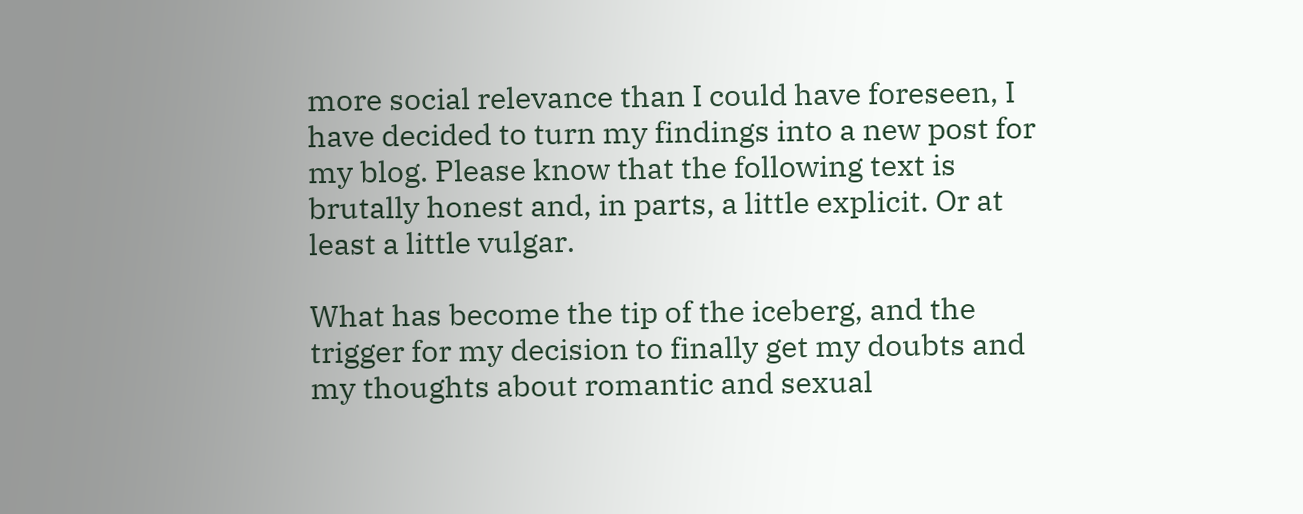more social relevance than I could have foreseen, I have decided to turn my findings into a new post for my blog. Please know that the following text is brutally honest and, in parts, a little explicit. Or at least a little vulgar.

What has become the tip of the iceberg, and the trigger for my decision to finally get my doubts and my thoughts about romantic and sexual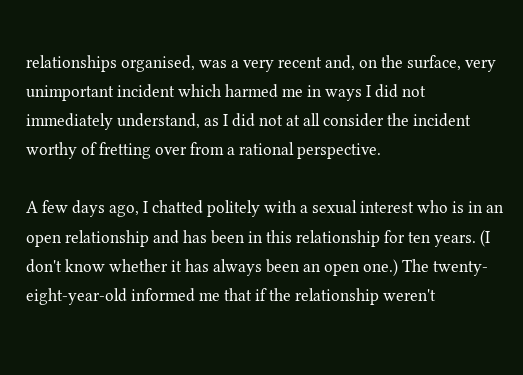relationships organised, was a very recent and, on the surface, very unimportant incident which harmed me in ways I did not immediately understand, as I did not at all consider the incident worthy of fretting over from a rational perspective.

A few days ago, I chatted politely with a sexual interest who is in an open relationship and has been in this relationship for ten years. (I don't know whether it has always been an open one.) The twenty-eight-year-old informed me that if the relationship weren't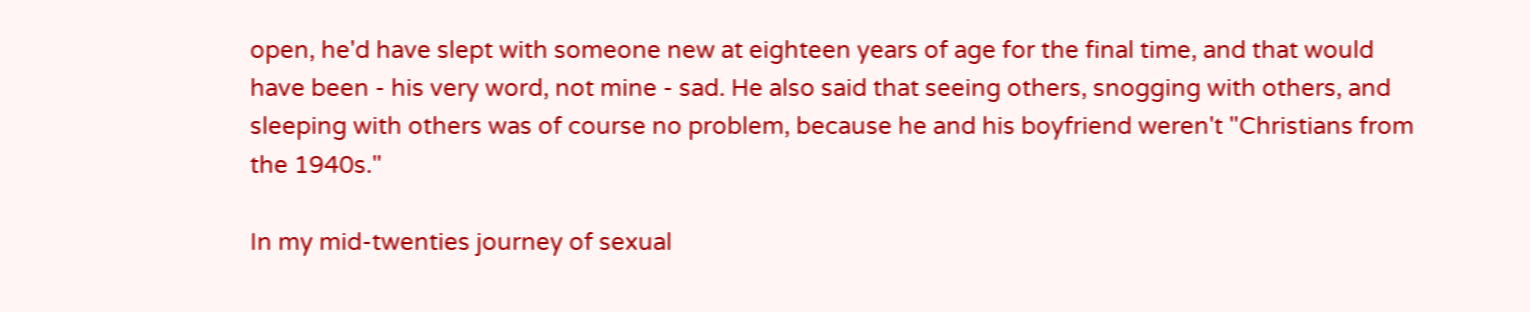open, he'd have slept with someone new at eighteen years of age for the final time, and that would have been - his very word, not mine - sad. He also said that seeing others, snogging with others, and sleeping with others was of course no problem, because he and his boyfriend weren't "Christians from the 1940s."

In my mid-twenties journey of sexual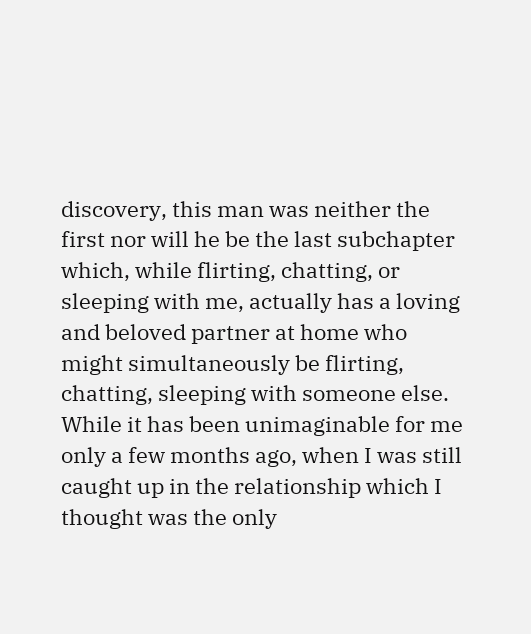discovery, this man was neither the first nor will he be the last subchapter which, while flirting, chatting, or sleeping with me, actually has a loving and beloved partner at home who might simultaneously be flirting, chatting, sleeping with someone else. While it has been unimaginable for me only a few months ago, when I was still caught up in the relationship which I thought was the only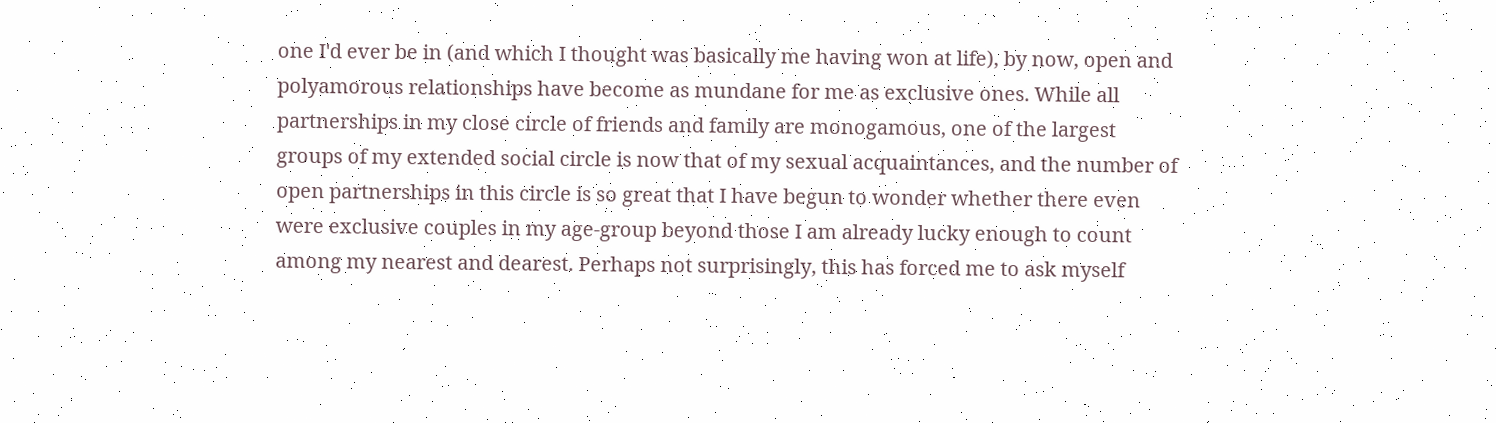one I'd ever be in (and which I thought was basically me having won at life), by now, open and polyamorous relationships have become as mundane for me as exclusive ones. While all partnerships in my close circle of friends and family are monogamous, one of the largest groups of my extended social circle is now that of my sexual acquaintances, and the number of open partnerships in this circle is so great that I have begun to wonder whether there even were exclusive couples in my age-group beyond those I am already lucky enough to count among my nearest and dearest. Perhaps not surprisingly, this has forced me to ask myself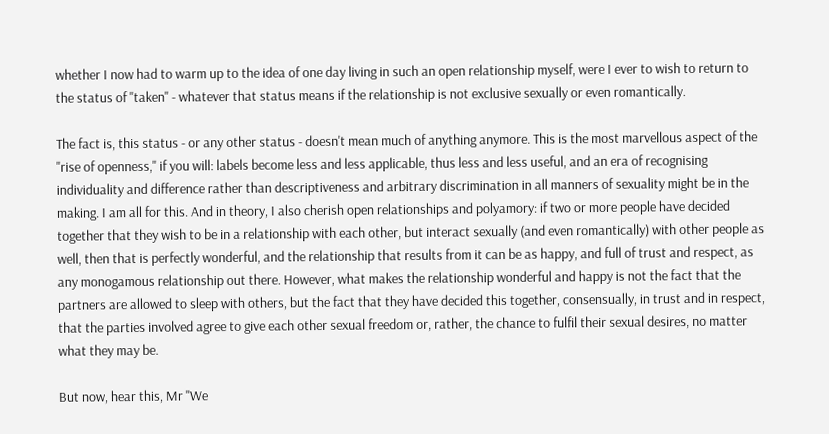whether I now had to warm up to the idea of one day living in such an open relationship myself, were I ever to wish to return to the status of "taken" - whatever that status means if the relationship is not exclusive sexually or even romantically.

The fact is, this status - or any other status - doesn't mean much of anything anymore. This is the most marvellous aspect of the "rise of openness," if you will: labels become less and less applicable, thus less and less useful, and an era of recognising individuality and difference rather than descriptiveness and arbitrary discrimination in all manners of sexuality might be in the making. I am all for this. And in theory, I also cherish open relationships and polyamory: if two or more people have decided together that they wish to be in a relationship with each other, but interact sexually (and even romantically) with other people as well, then that is perfectly wonderful, and the relationship that results from it can be as happy, and full of trust and respect, as any monogamous relationship out there. However, what makes the relationship wonderful and happy is not the fact that the partners are allowed to sleep with others, but the fact that they have decided this together, consensually, in trust and in respect, that the parties involved agree to give each other sexual freedom or, rather, the chance to fulfil their sexual desires, no matter what they may be.

But now, hear this, Mr "We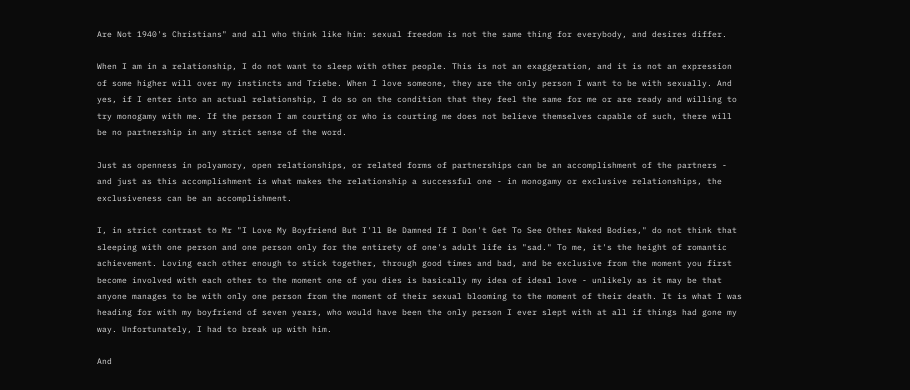Are Not 1940's Christians" and all who think like him: sexual freedom is not the same thing for everybody, and desires differ.

When I am in a relationship, I do not want to sleep with other people. This is not an exaggeration, and it is not an expression of some higher will over my instincts and Triebe. When I love someone, they are the only person I want to be with sexually. And yes, if I enter into an actual relationship, I do so on the condition that they feel the same for me or are ready and willing to try monogamy with me. If the person I am courting or who is courting me does not believe themselves capable of such, there will be no partnership in any strict sense of the word.

Just as openness in polyamory, open relationships, or related forms of partnerships can be an accomplishment of the partners - and just as this accomplishment is what makes the relationship a successful one - in monogamy or exclusive relationships, the exclusiveness can be an accomplishment.

I, in strict contrast to Mr "I Love My Boyfriend But I'll Be Damned If I Don't Get To See Other Naked Bodies," do not think that sleeping with one person and one person only for the entirety of one's adult life is "sad." To me, it's the height of romantic achievement. Loving each other enough to stick together, through good times and bad, and be exclusive from the moment you first become involved with each other to the moment one of you dies is basically my idea of ideal love - unlikely as it may be that anyone manages to be with only one person from the moment of their sexual blooming to the moment of their death. It is what I was heading for with my boyfriend of seven years, who would have been the only person I ever slept with at all if things had gone my way. Unfortunately, I had to break up with him.

And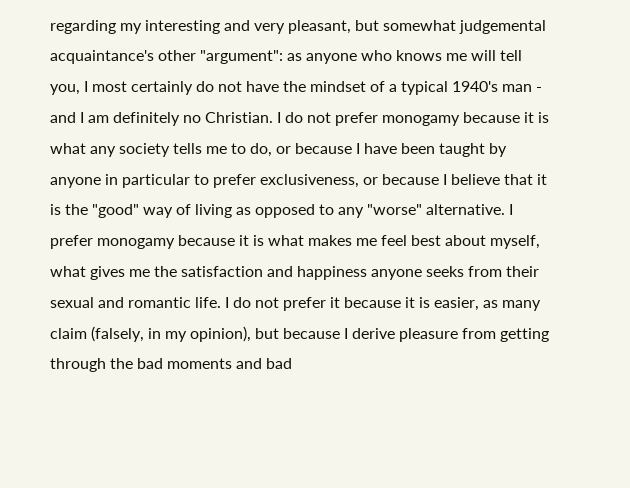regarding my interesting and very pleasant, but somewhat judgemental acquaintance's other "argument": as anyone who knows me will tell you, I most certainly do not have the mindset of a typical 1940's man - and I am definitely no Christian. I do not prefer monogamy because it is what any society tells me to do, or because I have been taught by anyone in particular to prefer exclusiveness, or because I believe that it is the "good" way of living as opposed to any "worse" alternative. I prefer monogamy because it is what makes me feel best about myself, what gives me the satisfaction and happiness anyone seeks from their sexual and romantic life. I do not prefer it because it is easier, as many claim (falsely, in my opinion), but because I derive pleasure from getting through the bad moments and bad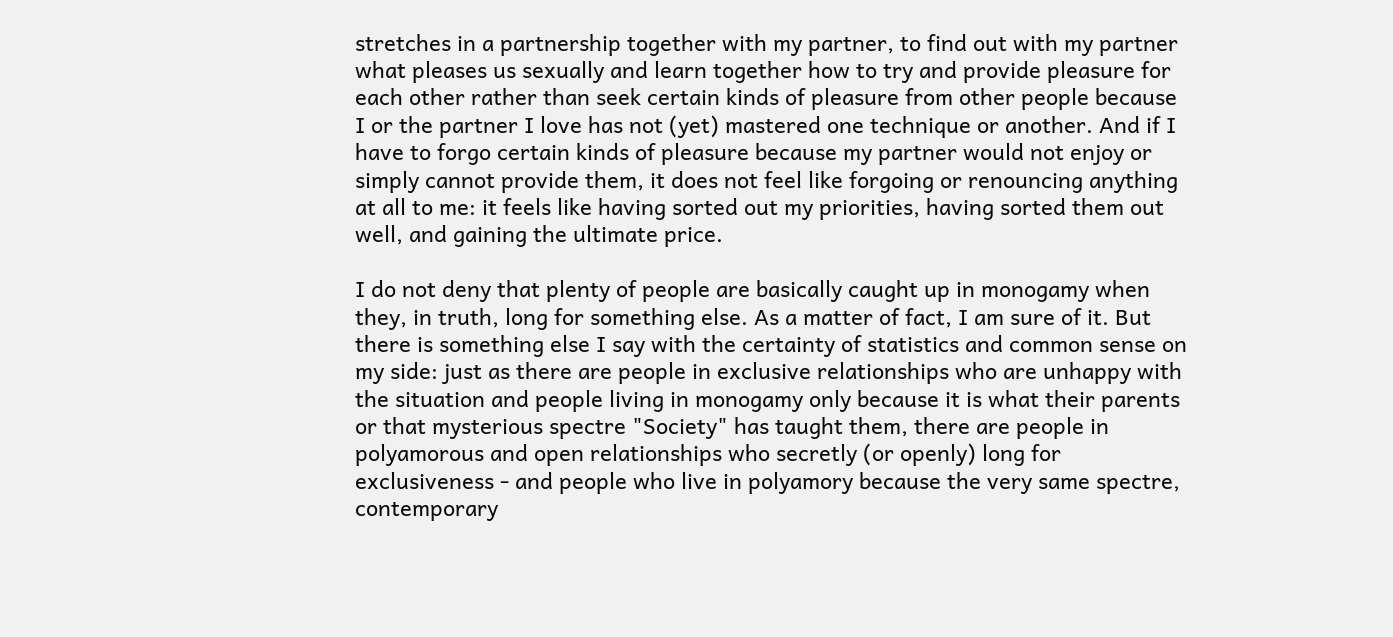stretches in a partnership together with my partner, to find out with my partner what pleases us sexually and learn together how to try and provide pleasure for each other rather than seek certain kinds of pleasure from other people because I or the partner I love has not (yet) mastered one technique or another. And if I have to forgo certain kinds of pleasure because my partner would not enjoy or simply cannot provide them, it does not feel like forgoing or renouncing anything at all to me: it feels like having sorted out my priorities, having sorted them out well, and gaining the ultimate price.

I do not deny that plenty of people are basically caught up in monogamy when they, in truth, long for something else. As a matter of fact, I am sure of it. But there is something else I say with the certainty of statistics and common sense on my side: just as there are people in exclusive relationships who are unhappy with the situation and people living in monogamy only because it is what their parents or that mysterious spectre "Society" has taught them, there are people in polyamorous and open relationships who secretly (or openly) long for exclusiveness - and people who live in polyamory because the very same spectre, contemporary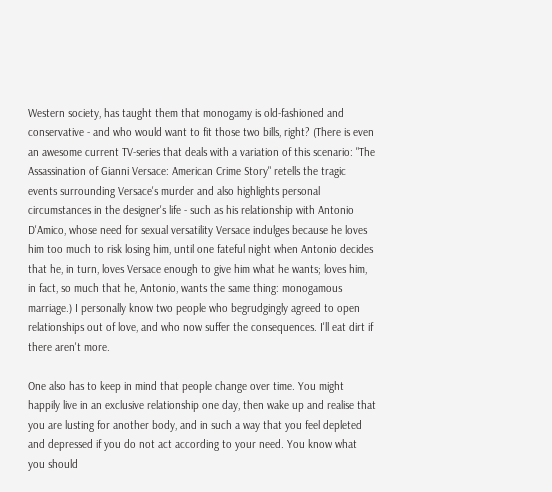Western society, has taught them that monogamy is old-fashioned and conservative - and who would want to fit those two bills, right? (There is even an awesome current TV-series that deals with a variation of this scenario: "The Assassination of Gianni Versace: American Crime Story" retells the tragic events surrounding Versace's murder and also highlights personal circumstances in the designer's life - such as his relationship with Antonio D'Amico, whose need for sexual versatility Versace indulges because he loves him too much to risk losing him, until one fateful night when Antonio decides that he, in turn, loves Versace enough to give him what he wants; loves him, in fact, so much that he, Antonio, wants the same thing: monogamous marriage.) I personally know two people who begrudgingly agreed to open relationships out of love, and who now suffer the consequences. I'll eat dirt if there aren't more.

One also has to keep in mind that people change over time. You might happily live in an exclusive relationship one day, then wake up and realise that you are lusting for another body, and in such a way that you feel depleted and depressed if you do not act according to your need. You know what you should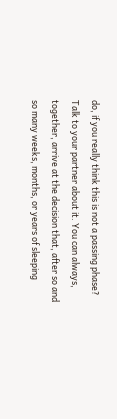do, if you really think this is not a passing phase? Talk to your partner about it. You can always, together, arrive at the decision that, after so and so many weeks, months, or years of sleeping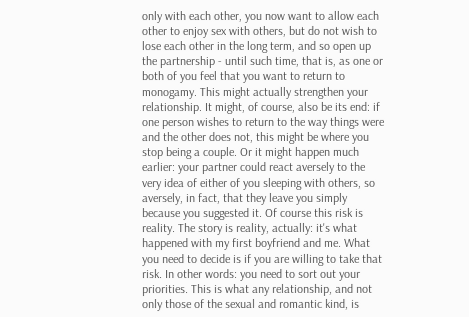only with each other, you now want to allow each other to enjoy sex with others, but do not wish to lose each other in the long term, and so open up the partnership - until such time, that is, as one or both of you feel that you want to return to monogamy. This might actually strengthen your relationship. It might, of course, also be its end: if one person wishes to return to the way things were and the other does not, this might be where you stop being a couple. Or it might happen much earlier: your partner could react aversely to the very idea of either of you sleeping with others, so aversely, in fact, that they leave you simply because you suggested it. Of course this risk is reality. The story is reality, actually: it's what happened with my first boyfriend and me. What you need to decide is if you are willing to take that risk. In other words: you need to sort out your priorities. This is what any relationship, and not only those of the sexual and romantic kind, is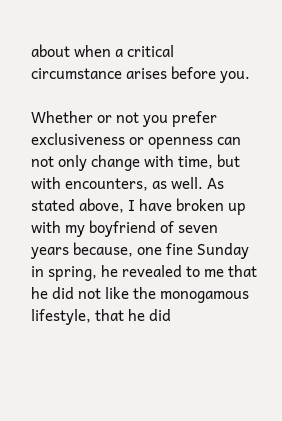about when a critical circumstance arises before you.

Whether or not you prefer exclusiveness or openness can not only change with time, but with encounters, as well. As stated above, I have broken up with my boyfriend of seven years because, one fine Sunday in spring, he revealed to me that he did not like the monogamous lifestyle, that he did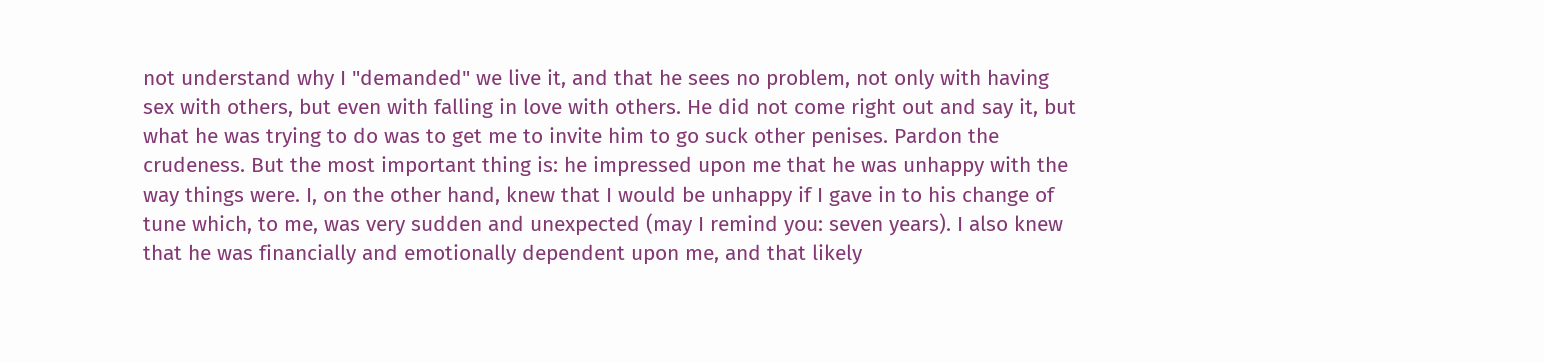not understand why I "demanded" we live it, and that he sees no problem, not only with having sex with others, but even with falling in love with others. He did not come right out and say it, but what he was trying to do was to get me to invite him to go suck other penises. Pardon the crudeness. But the most important thing is: he impressed upon me that he was unhappy with the way things were. I, on the other hand, knew that I would be unhappy if I gave in to his change of tune which, to me, was very sudden and unexpected (may I remind you: seven years). I also knew that he was financially and emotionally dependent upon me, and that likely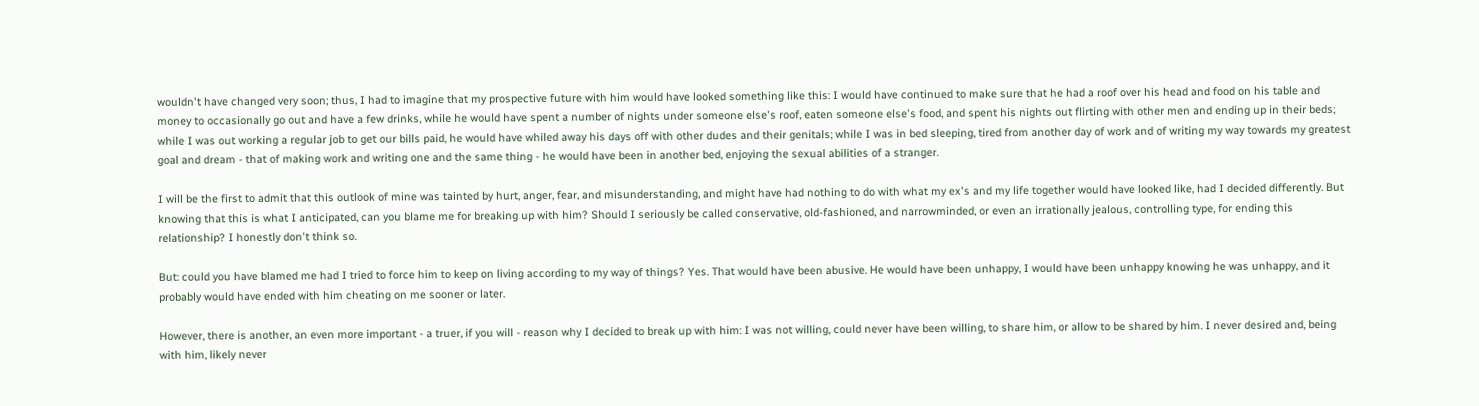wouldn't have changed very soon; thus, I had to imagine that my prospective future with him would have looked something like this: I would have continued to make sure that he had a roof over his head and food on his table and money to occasionally go out and have a few drinks, while he would have spent a number of nights under someone else's roof, eaten someone else's food, and spent his nights out flirting with other men and ending up in their beds; while I was out working a regular job to get our bills paid, he would have whiled away his days off with other dudes and their genitals; while I was in bed sleeping, tired from another day of work and of writing my way towards my greatest goal and dream - that of making work and writing one and the same thing - he would have been in another bed, enjoying the sexual abilities of a stranger.

I will be the first to admit that this outlook of mine was tainted by hurt, anger, fear, and misunderstanding, and might have had nothing to do with what my ex's and my life together would have looked like, had I decided differently. But knowing that this is what I anticipated, can you blame me for breaking up with him? Should I seriously be called conservative, old-fashioned, and narrowminded, or even an irrationally jealous, controlling type, for ending this relationship? I honestly don't think so.

But: could you have blamed me had I tried to force him to keep on living according to my way of things? Yes. That would have been abusive. He would have been unhappy, I would have been unhappy knowing he was unhappy, and it probably would have ended with him cheating on me sooner or later.

However, there is another, an even more important - a truer, if you will - reason why I decided to break up with him: I was not willing, could never have been willing, to share him, or allow to be shared by him. I never desired and, being with him, likely never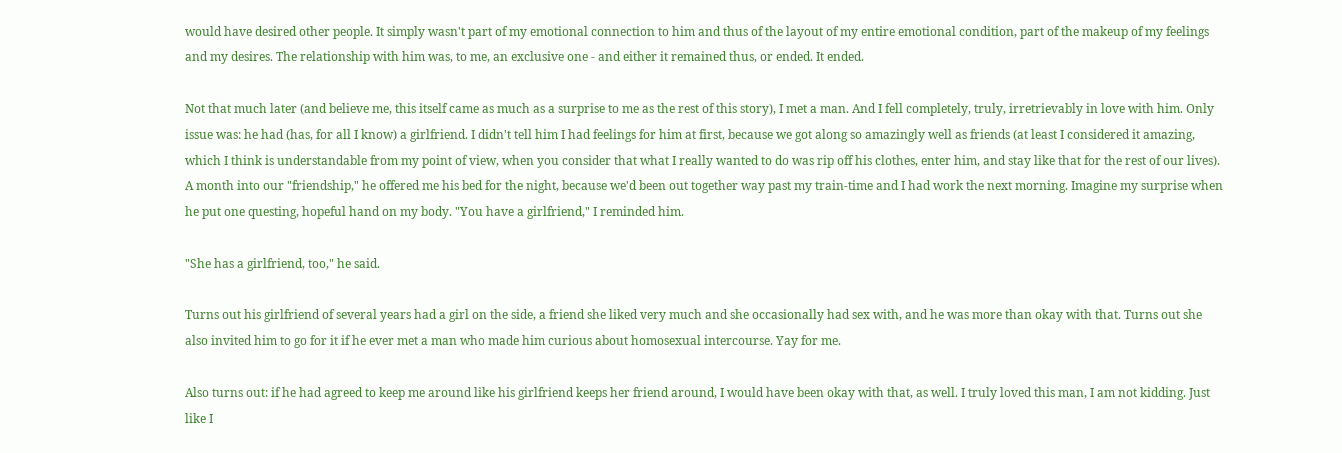would have desired other people. It simply wasn't part of my emotional connection to him and thus of the layout of my entire emotional condition, part of the makeup of my feelings and my desires. The relationship with him was, to me, an exclusive one - and either it remained thus, or ended. It ended.

Not that much later (and believe me, this itself came as much as a surprise to me as the rest of this story), I met a man. And I fell completely, truly, irretrievably in love with him. Only issue was: he had (has, for all I know) a girlfriend. I didn't tell him I had feelings for him at first, because we got along so amazingly well as friends (at least I considered it amazing, which I think is understandable from my point of view, when you consider that what I really wanted to do was rip off his clothes, enter him, and stay like that for the rest of our lives). A month into our "friendship," he offered me his bed for the night, because we'd been out together way past my train-time and I had work the next morning. Imagine my surprise when he put one questing, hopeful hand on my body. "You have a girlfriend," I reminded him.

"She has a girlfriend, too," he said.

Turns out his girlfriend of several years had a girl on the side, a friend she liked very much and she occasionally had sex with, and he was more than okay with that. Turns out she also invited him to go for it if he ever met a man who made him curious about homosexual intercourse. Yay for me.

Also turns out: if he had agreed to keep me around like his girlfriend keeps her friend around, I would have been okay with that, as well. I truly loved this man, I am not kidding. Just like I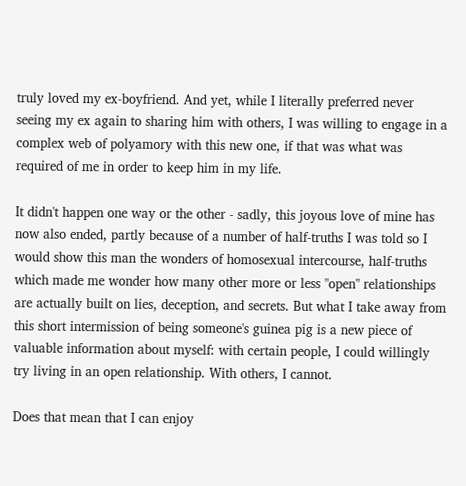truly loved my ex-boyfriend. And yet, while I literally preferred never seeing my ex again to sharing him with others, I was willing to engage in a complex web of polyamory with this new one, if that was what was required of me in order to keep him in my life.

It didn't happen one way or the other - sadly, this joyous love of mine has now also ended, partly because of a number of half-truths I was told so I would show this man the wonders of homosexual intercourse, half-truths which made me wonder how many other more or less "open" relationships are actually built on lies, deception, and secrets. But what I take away from this short intermission of being someone's guinea pig is a new piece of valuable information about myself: with certain people, I could willingly try living in an open relationship. With others, I cannot.

Does that mean that I can enjoy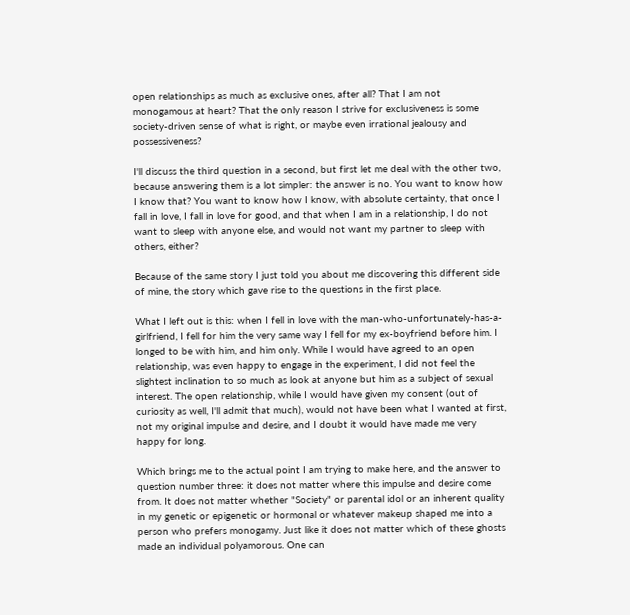open relationships as much as exclusive ones, after all? That I am not monogamous at heart? That the only reason I strive for exclusiveness is some society-driven sense of what is right, or maybe even irrational jealousy and possessiveness?

I'll discuss the third question in a second, but first let me deal with the other two, because answering them is a lot simpler: the answer is no. You want to know how I know that? You want to know how I know, with absolute certainty, that once I fall in love, I fall in love for good, and that when I am in a relationship, I do not want to sleep with anyone else, and would not want my partner to sleep with others, either?

Because of the same story I just told you about me discovering this different side of mine, the story which gave rise to the questions in the first place.

What I left out is this: when I fell in love with the man-who-unfortunately-has-a-girlfriend, I fell for him the very same way I fell for my ex-boyfriend before him. I longed to be with him, and him only. While I would have agreed to an open relationship, was even happy to engage in the experiment, I did not feel the slightest inclination to so much as look at anyone but him as a subject of sexual interest. The open relationship, while I would have given my consent (out of curiosity as well, I'll admit that much), would not have been what I wanted at first, not my original impulse and desire, and I doubt it would have made me very happy for long.

Which brings me to the actual point I am trying to make here, and the answer to question number three: it does not matter where this impulse and desire come from. It does not matter whether "Society" or parental idol or an inherent quality in my genetic or epigenetic or hormonal or whatever makeup shaped me into a person who prefers monogamy. Just like it does not matter which of these ghosts made an individual polyamorous. One can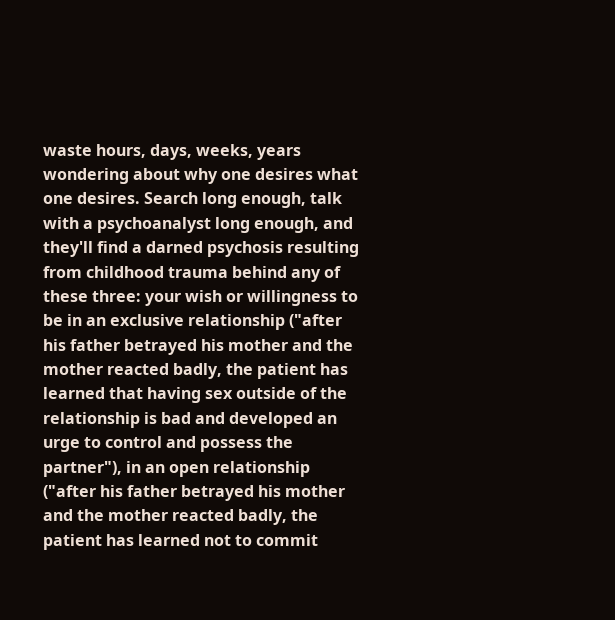waste hours, days, weeks, years wondering about why one desires what one desires. Search long enough, talk with a psychoanalyst long enough, and they'll find a darned psychosis resulting from childhood trauma behind any of these three: your wish or willingness to be in an exclusive relationship ("after his father betrayed his mother and the mother reacted badly, the patient has learned that having sex outside of the relationship is bad and developed an urge to control and possess the partner"), in an open relationship ("after his father betrayed his mother and the mother reacted badly, the patient has learned not to commit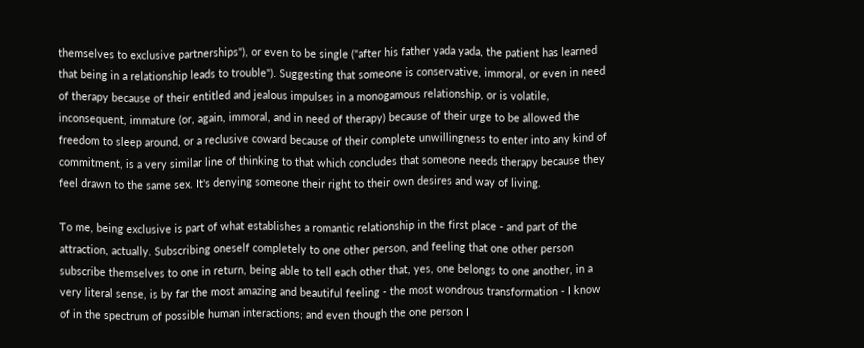themselves to exclusive partnerships"), or even to be single ("after his father yada yada, the patient has learned that being in a relationship leads to trouble"). Suggesting that someone is conservative, immoral, or even in need of therapy because of their entitled and jealous impulses in a monogamous relationship, or is volatile, inconsequent, immature (or, again, immoral, and in need of therapy) because of their urge to be allowed the freedom to sleep around, or a reclusive coward because of their complete unwillingness to enter into any kind of commitment, is a very similar line of thinking to that which concludes that someone needs therapy because they feel drawn to the same sex. It's denying someone their right to their own desires and way of living.

To me, being exclusive is part of what establishes a romantic relationship in the first place - and part of the attraction, actually. Subscribing oneself completely to one other person, and feeling that one other person subscribe themselves to one in return, being able to tell each other that, yes, one belongs to one another, in a very literal sense, is by far the most amazing and beautiful feeling - the most wondrous transformation - I know of in the spectrum of possible human interactions; and even though the one person I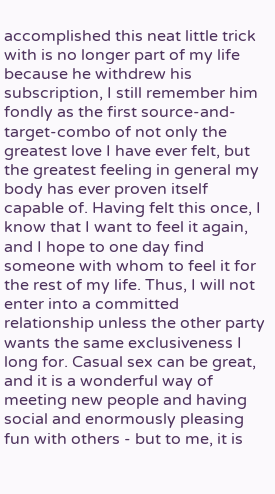accomplished this neat little trick with is no longer part of my life because he withdrew his subscription, I still remember him fondly as the first source-and-target-combo of not only the greatest love I have ever felt, but the greatest feeling in general my body has ever proven itself capable of. Having felt this once, I know that I want to feel it again, and I hope to one day find someone with whom to feel it for the rest of my life. Thus, I will not enter into a committed relationship unless the other party wants the same exclusiveness I long for. Casual sex can be great, and it is a wonderful way of meeting new people and having social and enormously pleasing fun with others - but to me, it is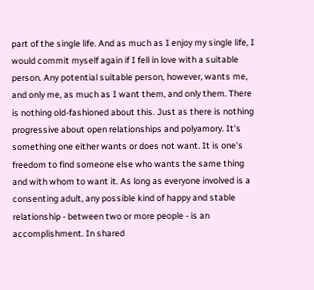part of the single life. And as much as I enjoy my single life, I would commit myself again if I fell in love with a suitable person. Any potential suitable person, however, wants me, and only me, as much as I want them, and only them. There is nothing old-fashioned about this. Just as there is nothing progressive about open relationships and polyamory. It's something one either wants or does not want. It is one's freedom to find someone else who wants the same thing and with whom to want it. As long as everyone involved is a consenting adult, any possible kind of happy and stable relationship - between two or more people - is an accomplishment. In shared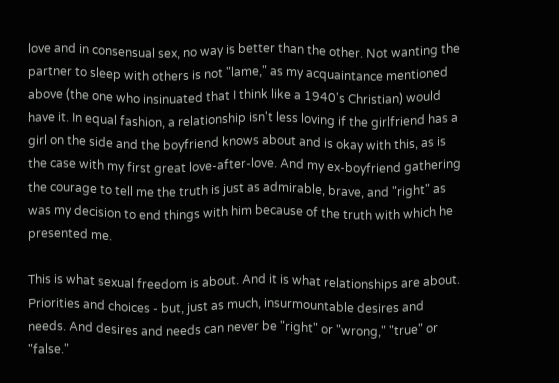love and in consensual sex, no way is better than the other. Not wanting the partner to sleep with others is not "lame," as my acquaintance mentioned above (the one who insinuated that I think like a 1940's Christian) would have it. In equal fashion, a relationship isn't less loving if the girlfriend has a girl on the side and the boyfriend knows about and is okay with this, as is the case with my first great love-after-love. And my ex-boyfriend gathering the courage to tell me the truth is just as admirable, brave, and "right" as was my decision to end things with him because of the truth with which he presented me.

This is what sexual freedom is about. And it is what relationships are about. Priorities and choices - but, just as much, insurmountable desires and needs. And desires and needs can never be "right" or "wrong," "true" or "false."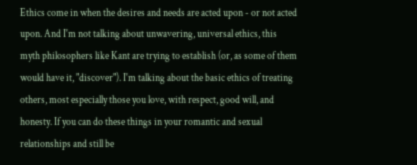Ethics come in when the desires and needs are acted upon - or not acted upon. And I'm not talking about unwavering, universal ethics, this myth philosophers like Kant are trying to establish (or, as some of them would have it, "discover"). I'm talking about the basic ethics of treating others, most especially those you love, with respect, good will, and honesty. If you can do these things in your romantic and sexual relationships and still be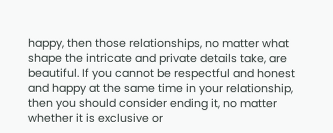happy, then those relationships, no matter what shape the intricate and private details take, are beautiful. If you cannot be respectful and honest and happy at the same time in your relationship, then you should consider ending it, no matter whether it is exclusive or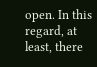open. In this regard, at least, there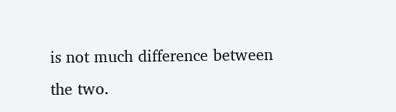is not much difference between the two.